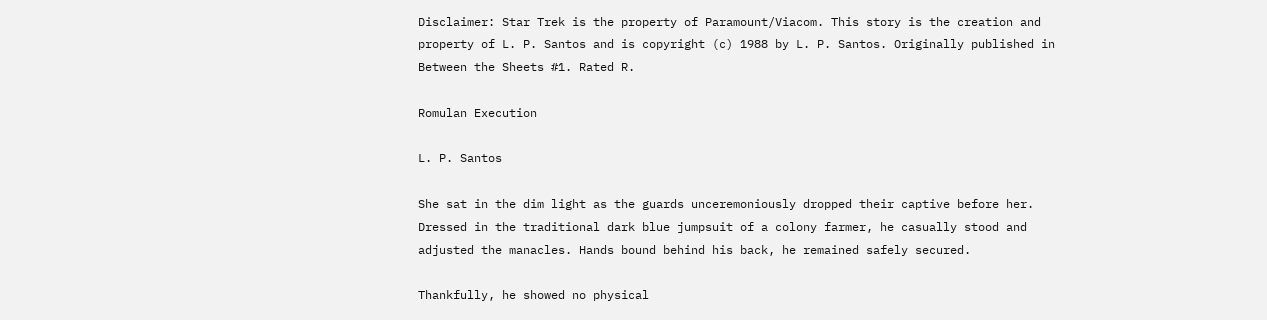Disclaimer: Star Trek is the property of Paramount/Viacom. This story is the creation and property of L. P. Santos and is copyright (c) 1988 by L. P. Santos. Originally published in Between the Sheets #1. Rated R.

Romulan Execution

L. P. Santos

She sat in the dim light as the guards unceremoniously dropped their captive before her. Dressed in the traditional dark blue jumpsuit of a colony farmer, he casually stood and adjusted the manacles. Hands bound behind his back, he remained safely secured.

Thankfully, he showed no physical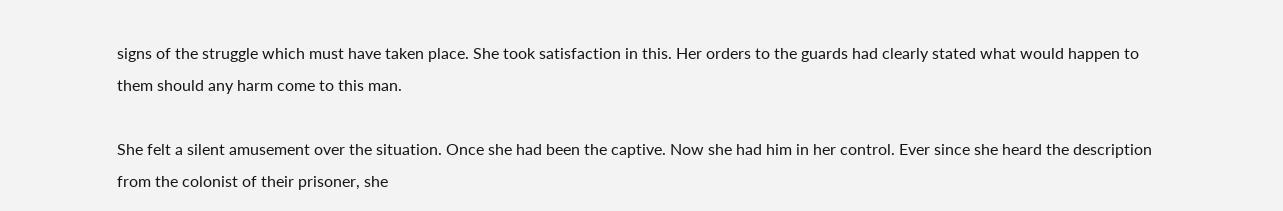signs of the struggle which must have taken place. She took satisfaction in this. Her orders to the guards had clearly stated what would happen to them should any harm come to this man.

She felt a silent amusement over the situation. Once she had been the captive. Now she had him in her control. Ever since she heard the description from the colonist of their prisoner, she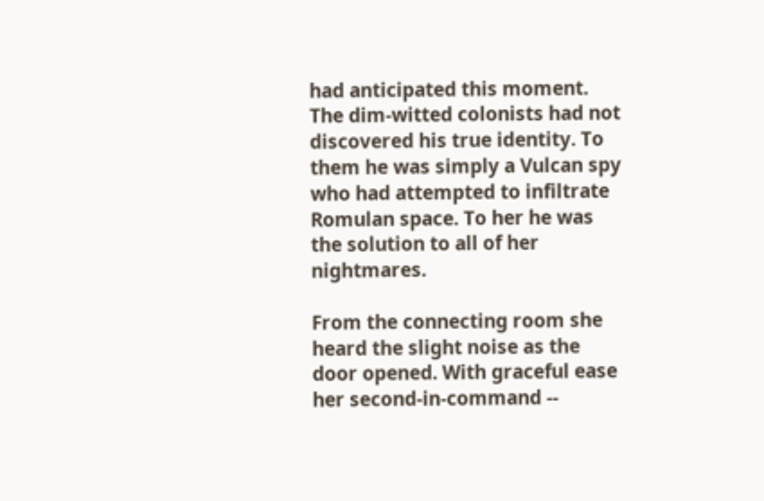had anticipated this moment. The dim-witted colonists had not discovered his true identity. To them he was simply a Vulcan spy who had attempted to infiltrate Romulan space. To her he was the solution to all of her nightmares.

From the connecting room she heard the slight noise as the door opened. With graceful ease her second-in-command --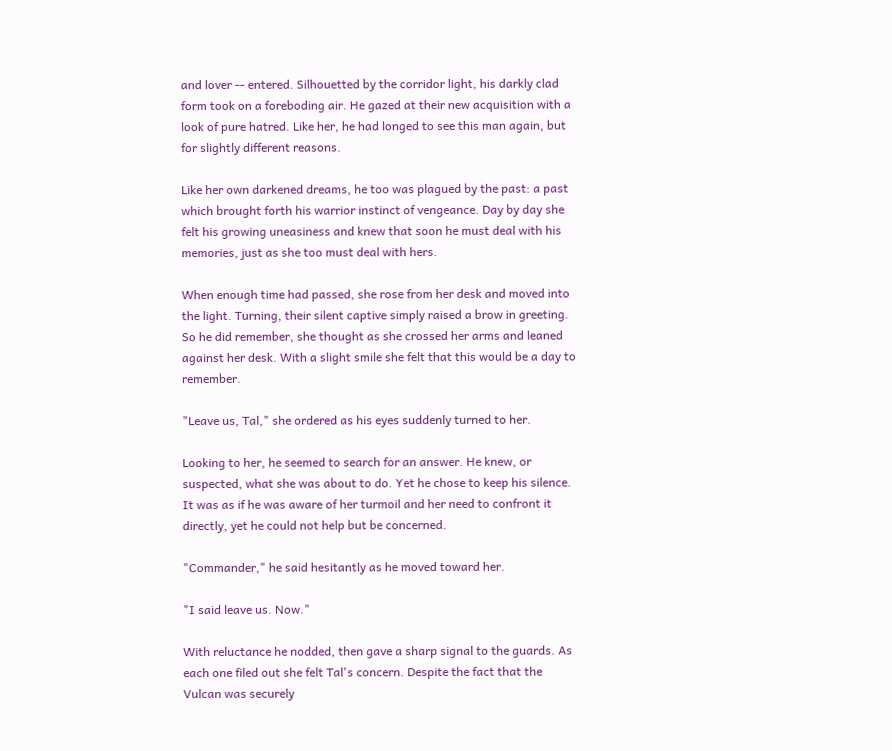and lover -- entered. Silhouetted by the corridor light, his darkly clad form took on a foreboding air. He gazed at their new acquisition with a look of pure hatred. Like her, he had longed to see this man again, but for slightly different reasons.

Like her own darkened dreams, he too was plagued by the past: a past which brought forth his warrior instinct of vengeance. Day by day she felt his growing uneasiness and knew that soon he must deal with his memories, just as she too must deal with hers.

When enough time had passed, she rose from her desk and moved into the light. Turning, their silent captive simply raised a brow in greeting. So he did remember, she thought as she crossed her arms and leaned against her desk. With a slight smile she felt that this would be a day to remember.

"Leave us, Tal," she ordered as his eyes suddenly turned to her.

Looking to her, he seemed to search for an answer. He knew, or suspected, what she was about to do. Yet he chose to keep his silence. It was as if he was aware of her turmoil and her need to confront it directly, yet he could not help but be concerned.

"Commander," he said hesitantly as he moved toward her.

"I said leave us. Now."

With reluctance he nodded, then gave a sharp signal to the guards. As each one filed out she felt Tal's concern. Despite the fact that the Vulcan was securely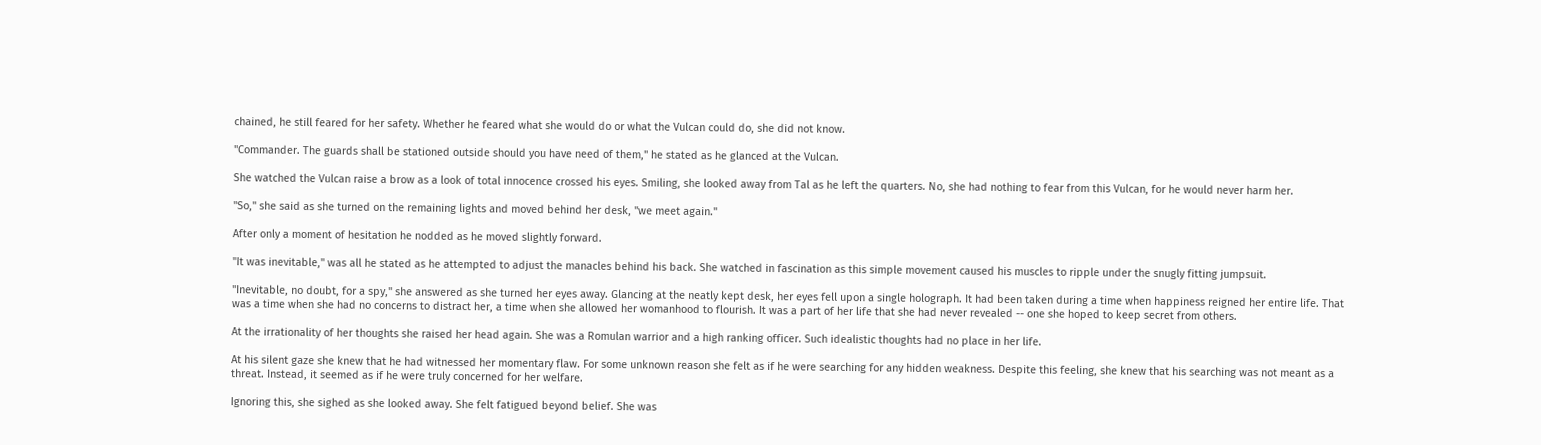chained, he still feared for her safety. Whether he feared what she would do or what the Vulcan could do, she did not know.

"Commander. The guards shall be stationed outside should you have need of them," he stated as he glanced at the Vulcan.

She watched the Vulcan raise a brow as a look of total innocence crossed his eyes. Smiling, she looked away from Tal as he left the quarters. No, she had nothing to fear from this Vulcan, for he would never harm her.

"So," she said as she turned on the remaining lights and moved behind her desk, "we meet again."

After only a moment of hesitation he nodded as he moved slightly forward.

"It was inevitable," was all he stated as he attempted to adjust the manacles behind his back. She watched in fascination as this simple movement caused his muscles to ripple under the snugly fitting jumpsuit.

"Inevitable, no doubt, for a spy," she answered as she turned her eyes away. Glancing at the neatly kept desk, her eyes fell upon a single holograph. It had been taken during a time when happiness reigned her entire life. That was a time when she had no concerns to distract her, a time when she allowed her womanhood to flourish. It was a part of her life that she had never revealed -- one she hoped to keep secret from others.

At the irrationality of her thoughts she raised her head again. She was a Romulan warrior and a high ranking officer. Such idealistic thoughts had no place in her life.

At his silent gaze she knew that he had witnessed her momentary flaw. For some unknown reason she felt as if he were searching for any hidden weakness. Despite this feeling, she knew that his searching was not meant as a threat. Instead, it seemed as if he were truly concerned for her welfare.

Ignoring this, she sighed as she looked away. She felt fatigued beyond belief. She was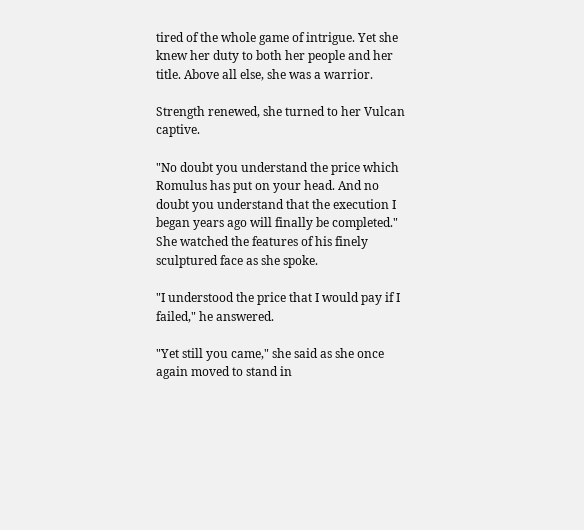tired of the whole game of intrigue. Yet she knew her duty to both her people and her title. Above all else, she was a warrior.

Strength renewed, she turned to her Vulcan captive.

"No doubt you understand the price which Romulus has put on your head. And no doubt you understand that the execution I began years ago will finally be completed." She watched the features of his finely sculptured face as she spoke.

"I understood the price that I would pay if I failed," he answered.

"Yet still you came," she said as she once again moved to stand in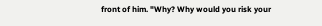front of him. "Why? Why would you risk your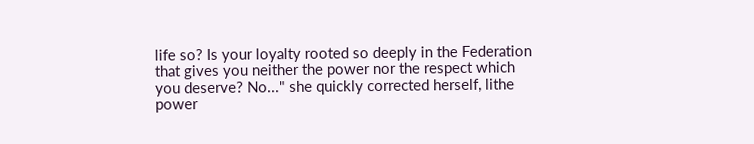life so? Is your loyalty rooted so deeply in the Federation that gives you neither the power nor the respect which you deserve? No..." she quickly corrected herself, lithe power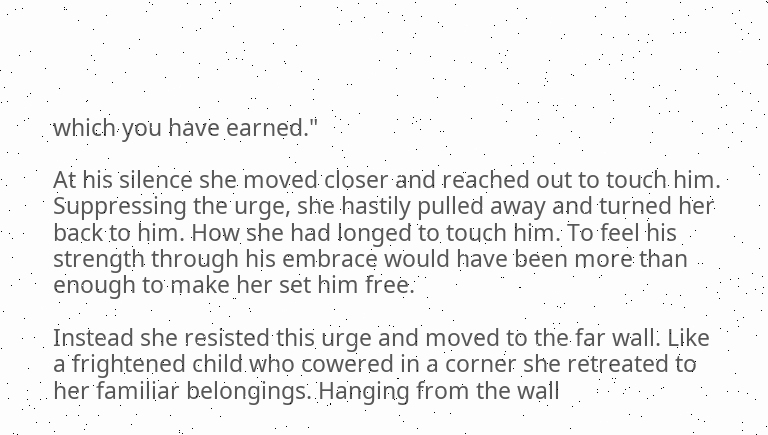which you have earned."

At his silence she moved closer and reached out to touch him. Suppressing the urge, she hastily pulled away and turned her back to him. How she had longed to touch him. To feel his strength through his embrace would have been more than enough to make her set him free.

Instead she resisted this urge and moved to the far wall. Like a frightened child who cowered in a corner she retreated to her familiar belongings. Hanging from the wall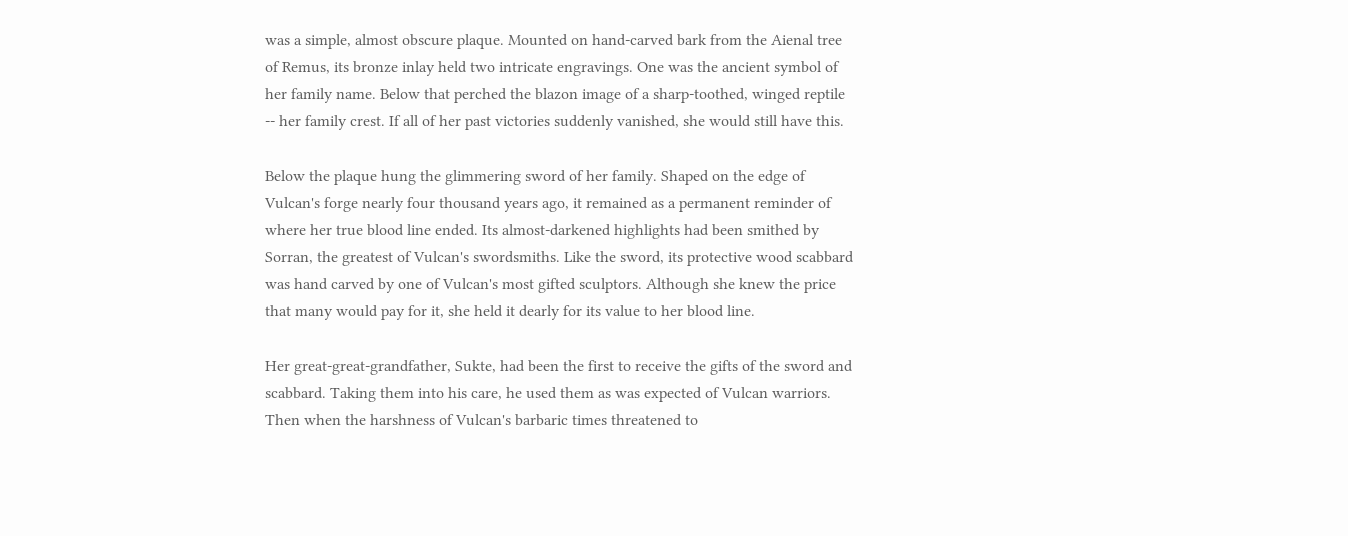was a simple, almost obscure plaque. Mounted on hand-carved bark from the Aienal tree of Remus, its bronze inlay held two intricate engravings. One was the ancient symbol of her family name. Below that perched the blazon image of a sharp-toothed, winged reptile -- her family crest. If all of her past victories suddenly vanished, she would still have this.

Below the plaque hung the glimmering sword of her family. Shaped on the edge of Vulcan's forge nearly four thousand years ago, it remained as a permanent reminder of where her true blood line ended. Its almost-darkened highlights had been smithed by Sorran, the greatest of Vulcan's swordsmiths. Like the sword, its protective wood scabbard was hand carved by one of Vulcan's most gifted sculptors. Although she knew the price that many would pay for it, she held it dearly for its value to her blood line.

Her great-great-grandfather, Sukte, had been the first to receive the gifts of the sword and scabbard. Taking them into his care, he used them as was expected of Vulcan warriors. Then when the harshness of Vulcan's barbaric times threatened to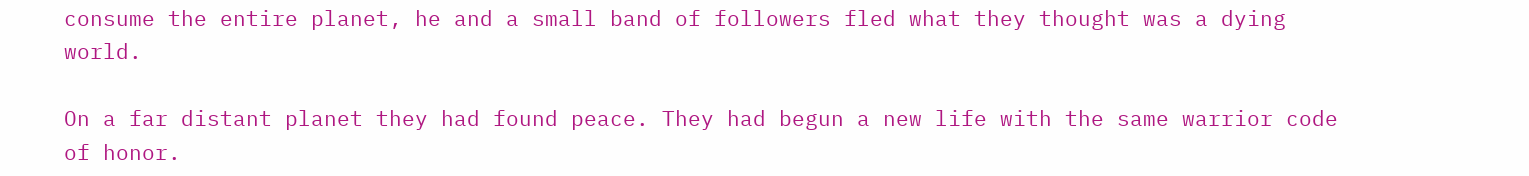consume the entire planet, he and a small band of followers fled what they thought was a dying world.

On a far distant planet they had found peace. They had begun a new life with the same warrior code of honor.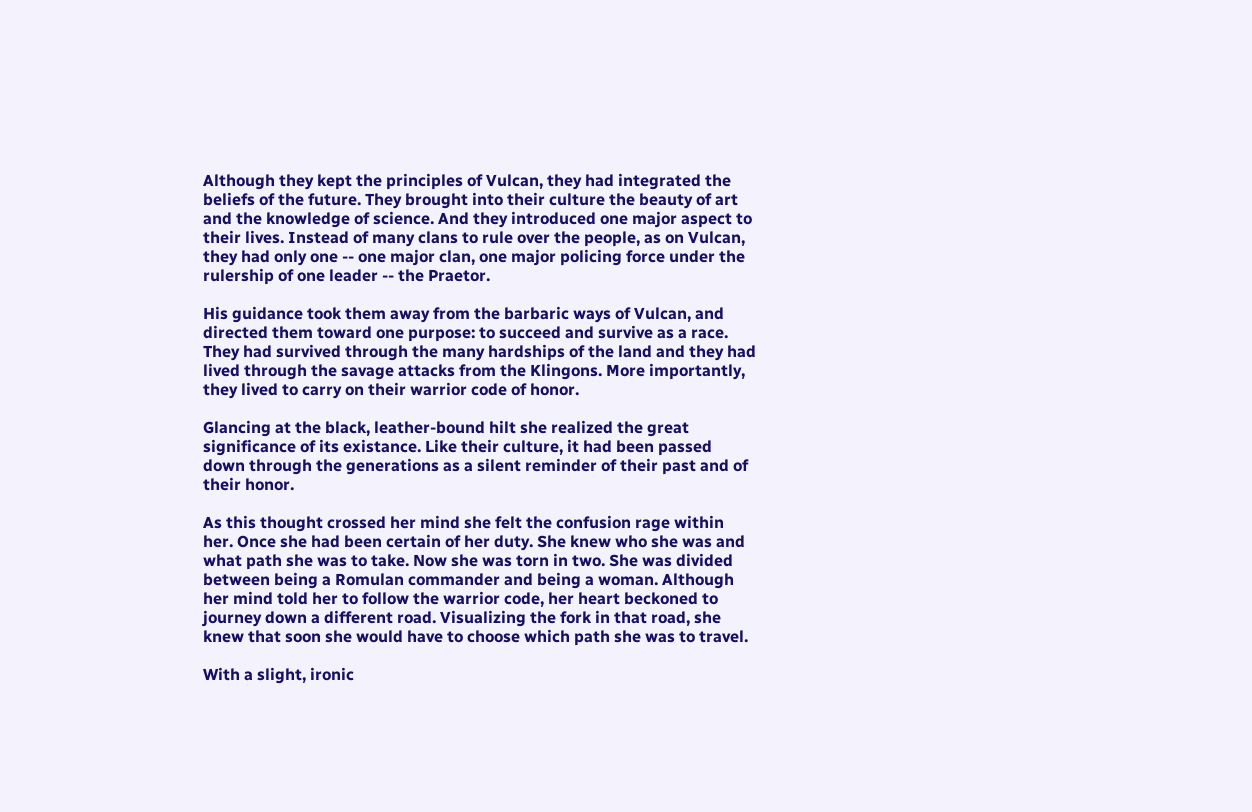Although they kept the principles of Vulcan, they had integrated the beliefs of the future. They brought into their culture the beauty of art and the knowledge of science. And they introduced one major aspect to their lives. Instead of many clans to rule over the people, as on Vulcan, they had only one -- one major clan, one major policing force under the rulership of one leader -- the Praetor.

His guidance took them away from the barbaric ways of Vulcan, and directed them toward one purpose: to succeed and survive as a race. They had survived through the many hardships of the land and they had lived through the savage attacks from the Klingons. More importantly, they lived to carry on their warrior code of honor.

Glancing at the black, leather-bound hilt she realized the great significance of its existance. Like their culture, it had been passed down through the generations as a silent reminder of their past and of their honor.

As this thought crossed her mind she felt the confusion rage within her. Once she had been certain of her duty. She knew who she was and what path she was to take. Now she was torn in two. She was divided between being a Romulan commander and being a woman. Although her mind told her to follow the warrior code, her heart beckoned to journey down a different road. Visualizing the fork in that road, she knew that soon she would have to choose which path she was to travel.

With a slight, ironic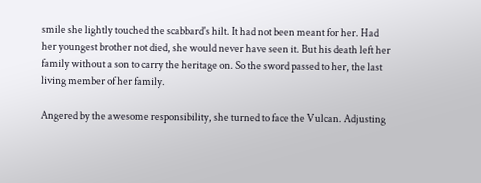smile she lightly touched the scabbard's hilt. It had not been meant for her. Had her youngest brother not died, she would never have seen it. But his death left her family without a son to carry the heritage on. So the sword passed to her, the last living member of her family.

Angered by the awesome responsibility, she turned to face the Vulcan. Adjusting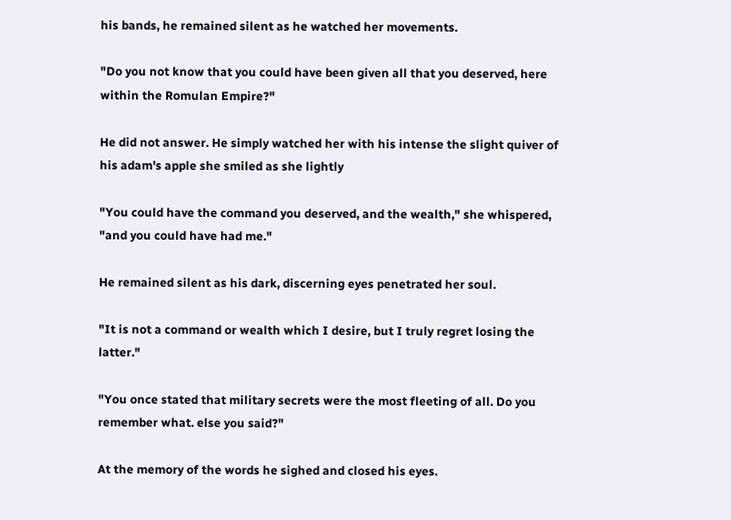his bands, he remained silent as he watched her movements.

"Do you not know that you could have been given all that you deserved, here within the Romulan Empire?"

He did not answer. He simply watched her with his intense the slight quiver of his adam's apple she smiled as she lightly

"You could have the command you deserved, and the wealth," she whispered, "and you could have had me."

He remained silent as his dark, discerning eyes penetrated her soul.

"It is not a command or wealth which I desire, but I truly regret losing the latter."

"You once stated that military secrets were the most fleeting of all. Do you remember what. else you said?"

At the memory of the words he sighed and closed his eyes.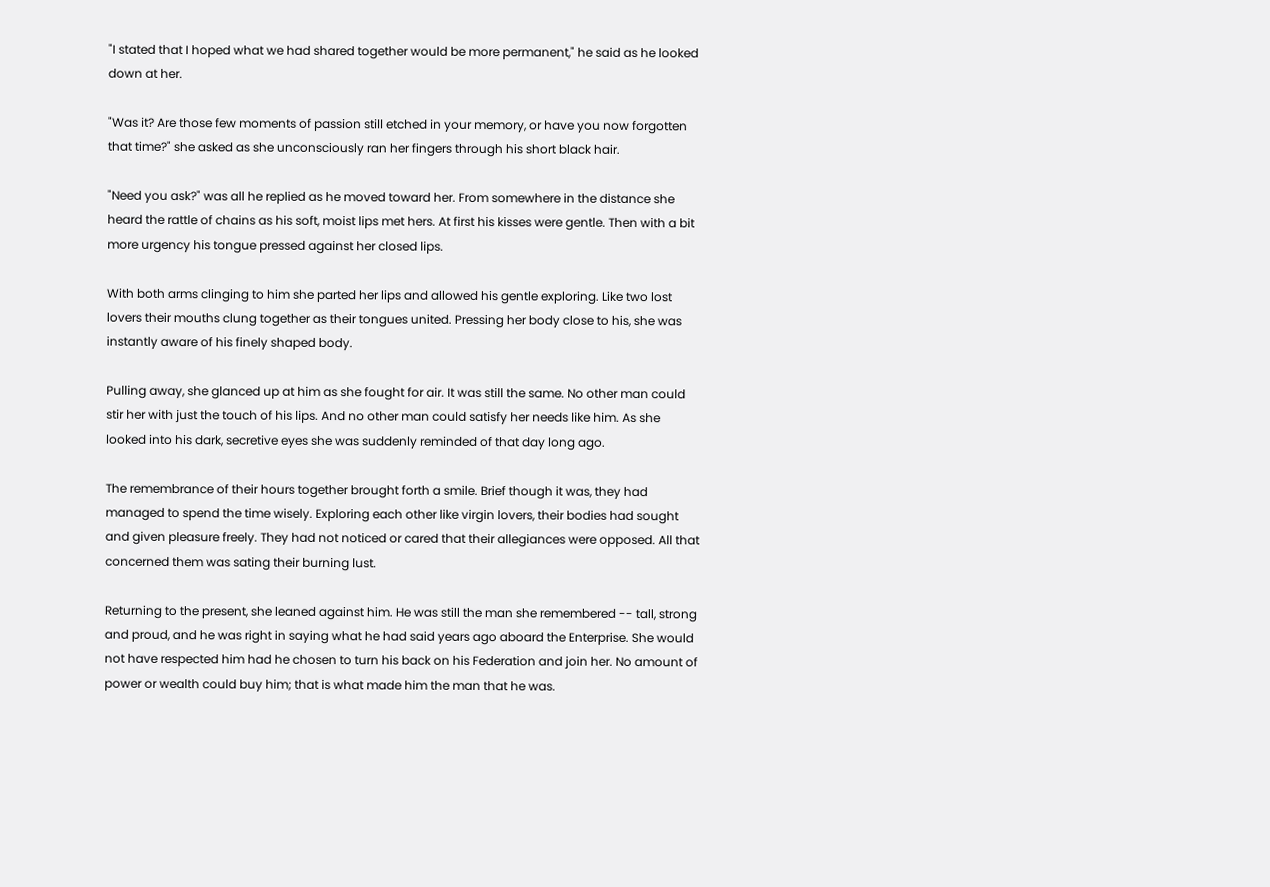"I stated that I hoped what we had shared together would be more permanent," he said as he looked down at her.

"Was it? Are those few moments of passion still etched in your memory, or have you now forgotten that time?" she asked as she unconsciously ran her fingers through his short black hair.

"Need you ask?" was all he replied as he moved toward her. From somewhere in the distance she heard the rattle of chains as his soft, moist lips met hers. At first his kisses were gentle. Then with a bit more urgency his tongue pressed against her closed lips.

With both arms clinging to him she parted her lips and allowed his gentle exploring. Like two lost lovers their mouths clung together as their tongues united. Pressing her body close to his, she was instantly aware of his finely shaped body.

Pulling away, she glanced up at him as she fought for air. It was still the same. No other man could stir her with just the touch of his lips. And no other man could satisfy her needs like him. As she looked into his dark, secretive eyes she was suddenly reminded of that day long ago.

The remembrance of their hours together brought forth a smile. Brief though it was, they had managed to spend the time wisely. Exploring each other like virgin lovers, their bodies had sought and given pleasure freely. They had not noticed or cared that their allegiances were opposed. All that concerned them was sating their burning lust.

Returning to the present, she leaned against him. He was still the man she remembered -- tall, strong and proud, and he was right in saying what he had said years ago aboard the Enterprise. She would not have respected him had he chosen to turn his back on his Federation and join her. No amount of power or wealth could buy him; that is what made him the man that he was.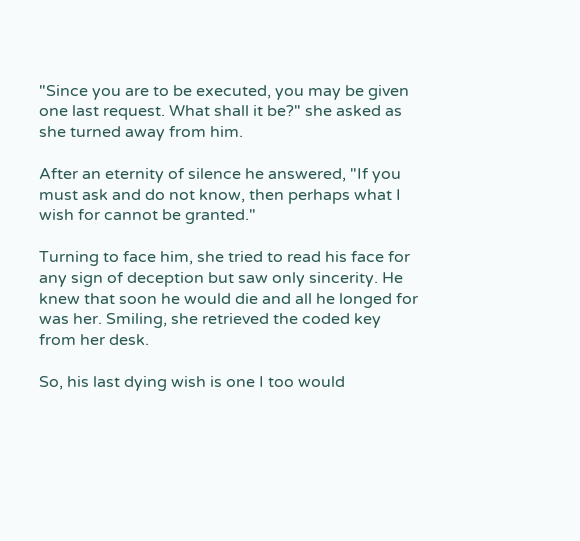"Since you are to be executed, you may be given one last request. What shall it be?" she asked as she turned away from him.

After an eternity of silence he answered, "If you must ask and do not know, then perhaps what I wish for cannot be granted."

Turning to face him, she tried to read his face for any sign of deception but saw only sincerity. He knew that soon he would die and all he longed for was her. Smiling, she retrieved the coded key from her desk.

So, his last dying wish is one I too would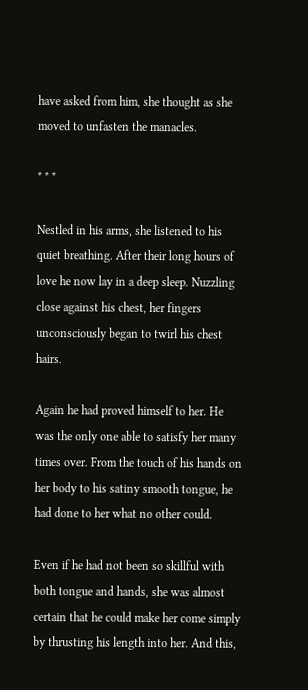have asked from him, she thought as she moved to unfasten the manacles.

* * *

Nestled in his arms, she listened to his quiet breathing. After their long hours of love he now lay in a deep sleep. Nuzzling close against his chest, her fingers unconsciously began to twirl his chest hairs.

Again he had proved himself to her. He was the only one able to satisfy her many times over. From the touch of his hands on her body to his satiny smooth tongue, he had done to her what no other could.

Even if he had not been so skillful with both tongue and hands, she was almost certain that he could make her come simply by thrusting his length into her. And this,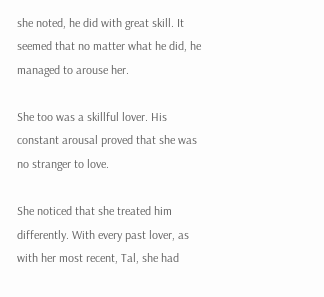she noted, he did with great skill. It seemed that no matter what he did, he managed to arouse her.

She too was a skillful lover. His constant arousal proved that she was no stranger to love.

She noticed that she treated him differently. With every past lover, as with her most recent, Tal, she had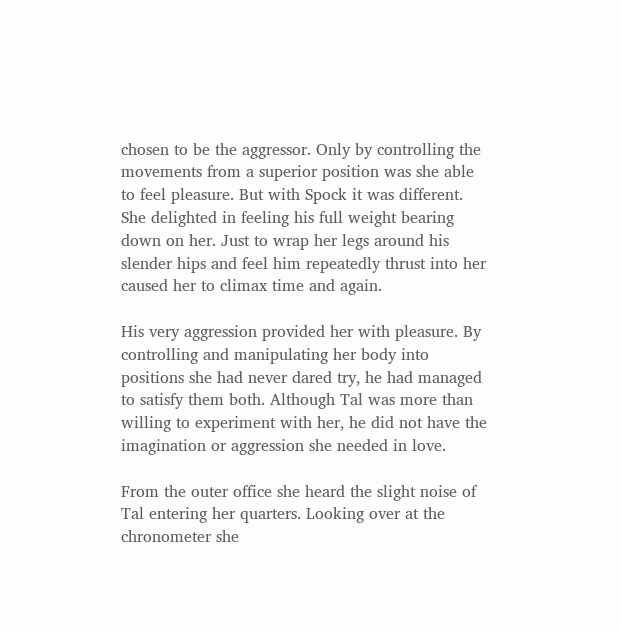chosen to be the aggressor. Only by controlling the movements from a superior position was she able to feel pleasure. But with Spock it was different. She delighted in feeling his full weight bearing down on her. Just to wrap her legs around his slender hips and feel him repeatedly thrust into her caused her to climax time and again.

His very aggression provided her with pleasure. By controlling and manipulating her body into positions she had never dared try, he had managed to satisfy them both. Although Tal was more than willing to experiment with her, he did not have the imagination or aggression she needed in love.

From the outer office she heard the slight noise of Tal entering her quarters. Looking over at the chronometer she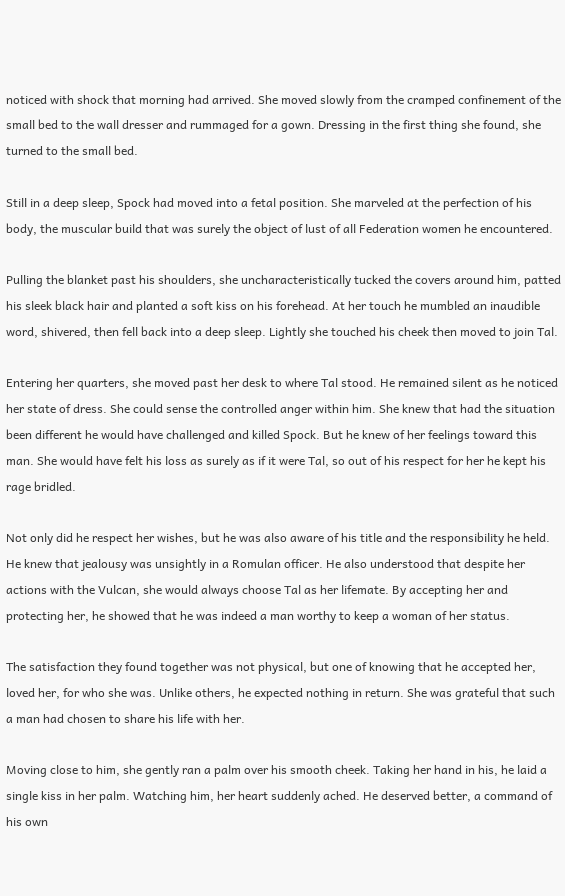noticed with shock that morning had arrived. She moved slowly from the cramped confinement of the small bed to the wall dresser and rummaged for a gown. Dressing in the first thing she found, she turned to the small bed.

Still in a deep sleep, Spock had moved into a fetal position. She marveled at the perfection of his body, the muscular build that was surely the object of lust of all Federation women he encountered.

Pulling the blanket past his shoulders, she uncharacteristically tucked the covers around him, patted his sleek black hair and planted a soft kiss on his forehead. At her touch he mumbled an inaudible word, shivered, then fell back into a deep sleep. Lightly she touched his cheek then moved to join Tal.

Entering her quarters, she moved past her desk to where Tal stood. He remained silent as he noticed her state of dress. She could sense the controlled anger within him. She knew that had the situation been different he would have challenged and killed Spock. But he knew of her feelings toward this man. She would have felt his loss as surely as if it were Tal, so out of his respect for her he kept his rage bridled.

Not only did he respect her wishes, but he was also aware of his title and the responsibility he held. He knew that jealousy was unsightly in a Romulan officer. He also understood that despite her actions with the Vulcan, she would always choose Tal as her lifemate. By accepting her and protecting her, he showed that he was indeed a man worthy to keep a woman of her status.

The satisfaction they found together was not physical, but one of knowing that he accepted her, loved her, for who she was. Unlike others, he expected nothing in return. She was grateful that such a man had chosen to share his life with her.

Moving close to him, she gently ran a palm over his smooth cheek. Taking her hand in his, he laid a single kiss in her palm. Watching him, her heart suddenly ached. He deserved better, a command of his own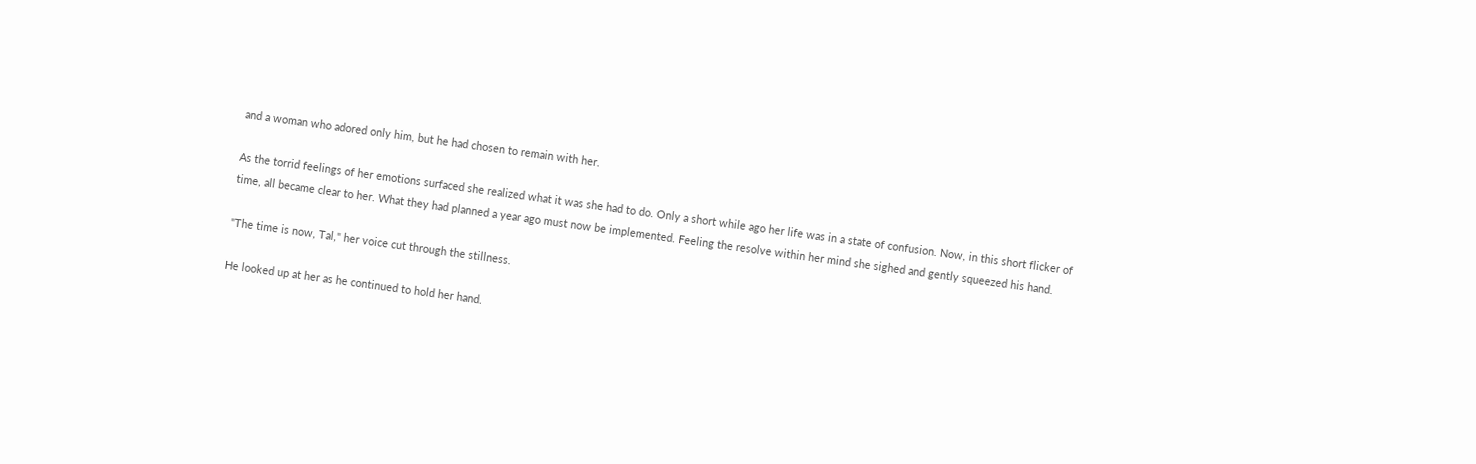and a woman who adored only him, but he had chosen to remain with her.

As the torrid feelings of her emotions surfaced she realized what it was she had to do. Only a short while ago her life was in a state of confusion. Now, in this short flicker of time, all became clear to her. What they had planned a year ago must now be implemented. Feeling the resolve within her mind she sighed and gently squeezed his hand.

"The time is now, Tal," her voice cut through the stillness.

He looked up at her as he continued to hold her hand.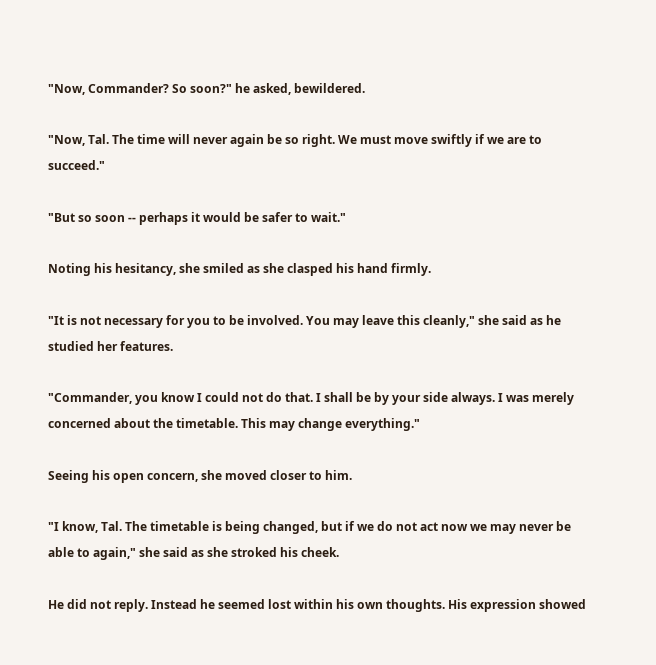"Now, Commander? So soon?" he asked, bewildered.

"Now, Tal. The time will never again be so right. We must move swiftly if we are to succeed."

"But so soon -- perhaps it would be safer to wait."

Noting his hesitancy, she smiled as she clasped his hand firmly.

"It is not necessary for you to be involved. You may leave this cleanly," she said as he studied her features.

"Commander, you know I could not do that. I shall be by your side always. I was merely concerned about the timetable. This may change everything."

Seeing his open concern, she moved closer to him.

"I know, Tal. The timetable is being changed, but if we do not act now we may never be able to again," she said as she stroked his cheek.

He did not reply. Instead he seemed lost within his own thoughts. His expression showed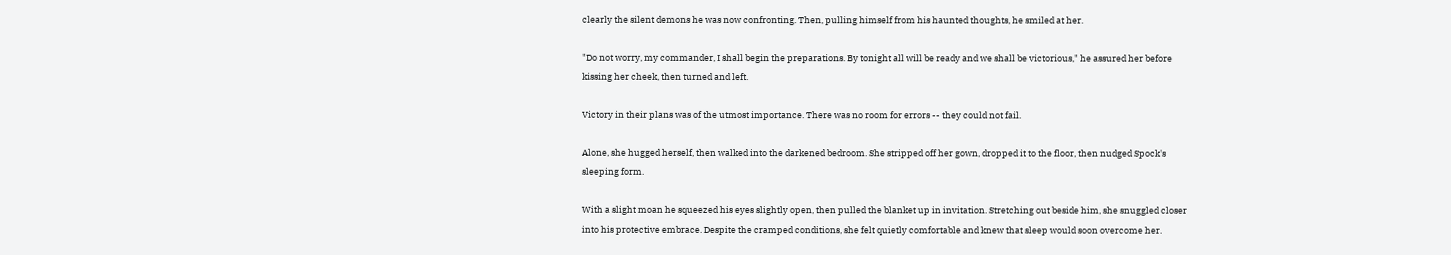clearly the silent demons he was now confronting. Then, pulling himself from his haunted thoughts, he smiled at her.

"Do not worry, my commander, I shall begin the preparations. By tonight all will be ready and we shall be victorious," he assured her before kissing her cheek, then turned and left.

Victory in their plans was of the utmost importance. There was no room for errors -- they could not fail.

Alone, she hugged herself, then walked into the darkened bedroom. She stripped off her gown, dropped it to the floor, then nudged Spock's sleeping form.

With a slight moan he squeezed his eyes slightly open, then pulled the blanket up in invitation. Stretching out beside him, she snuggled closer into his protective embrace. Despite the cramped conditions, she felt quietly comfortable and knew that sleep would soon overcome her.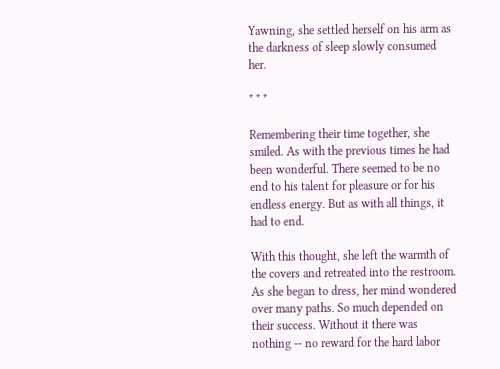Yawning, she settled herself on his arm as the darkness of sleep slowly consumed her.

* * *

Remembering their time together, she smiled. As with the previous times he had been wonderful. There seemed to be no end to his talent for pleasure or for his endless energy. But as with all things, it had to end.

With this thought, she left the warmth of the covers and retreated into the restroom. As she began to dress, her mind wondered over many paths. So much depended on their success. Without it there was nothing -- no reward for the hard labor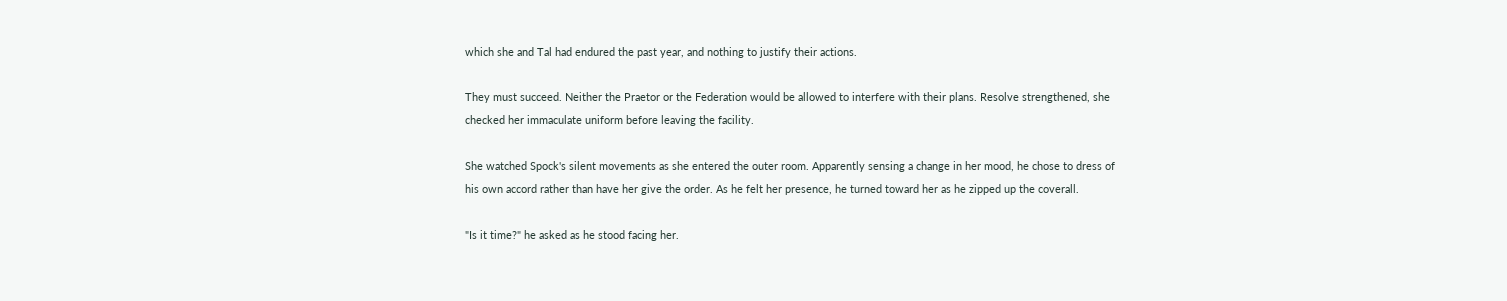which she and Tal had endured the past year, and nothing to justify their actions.

They must succeed. Neither the Praetor or the Federation would be allowed to interfere with their plans. Resolve strengthened, she checked her immaculate uniform before leaving the facility.

She watched Spock's silent movements as she entered the outer room. Apparently sensing a change in her mood, he chose to dress of his own accord rather than have her give the order. As he felt her presence, he turned toward her as he zipped up the coverall.

"Is it time?" he asked as he stood facing her.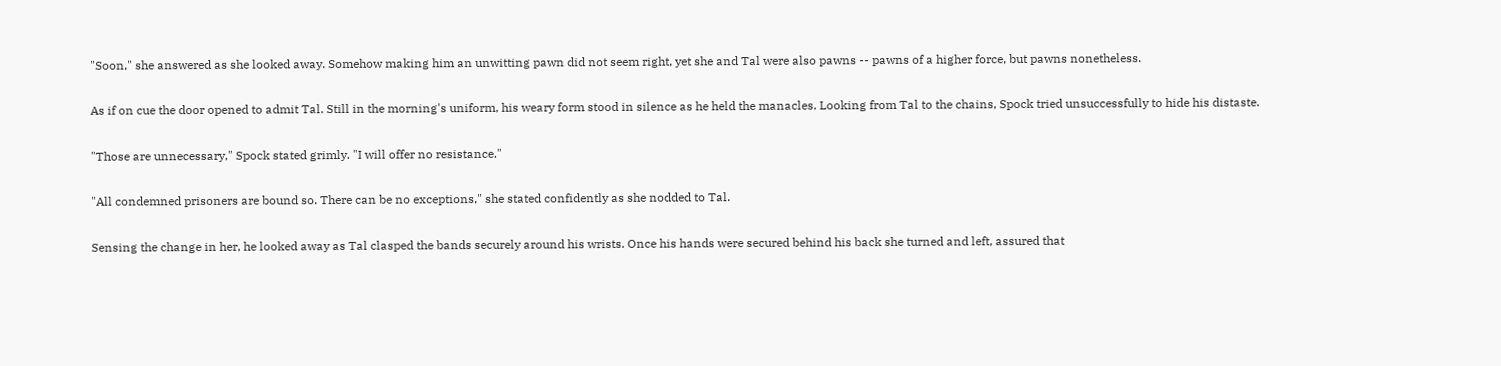"Soon," she answered as she looked away. Somehow making him an unwitting pawn did not seem right, yet she and Tal were also pawns -- pawns of a higher force, but pawns nonetheless.

As if on cue the door opened to admit Tal. Still in the morning's uniform, his weary form stood in silence as he held the manacles. Looking from Tal to the chains, Spock tried unsuccessfully to hide his distaste.

"Those are unnecessary," Spock stated grimly. "I will offer no resistance."

"All condemned prisoners are bound so. There can be no exceptions," she stated confidently as she nodded to Tal.

Sensing the change in her, he looked away as Tal clasped the bands securely around his wrists. Once his hands were secured behind his back she turned and left, assured that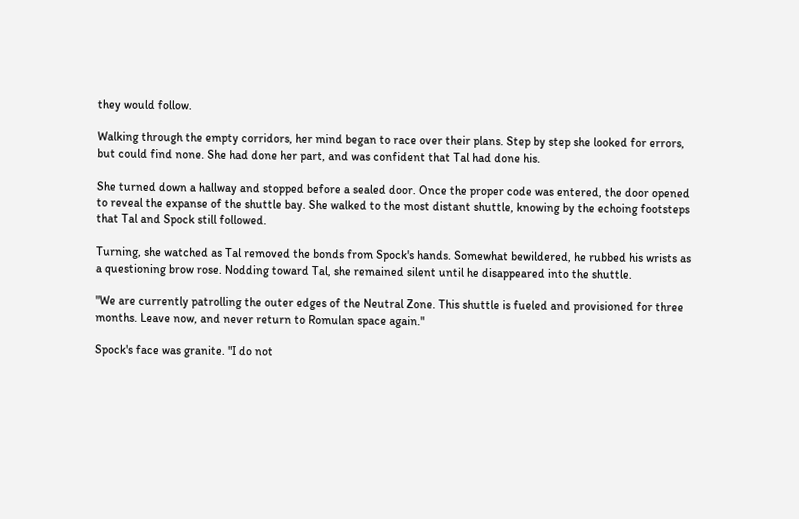they would follow.

Walking through the empty corridors, her mind began to race over their plans. Step by step she looked for errors, but could find none. She had done her part, and was confident that Tal had done his.

She turned down a hallway and stopped before a sealed door. Once the proper code was entered, the door opened to reveal the expanse of the shuttle bay. She walked to the most distant shuttle, knowing by the echoing footsteps that Tal and Spock still followed.

Turning, she watched as Tal removed the bonds from Spock's hands. Somewhat bewildered, he rubbed his wrists as a questioning brow rose. Nodding toward Tal, she remained silent until he disappeared into the shuttle.

"We are currently patrolling the outer edges of the Neutral Zone. This shuttle is fueled and provisioned for three months. Leave now, and never return to Romulan space again."

Spock's face was granite. "I do not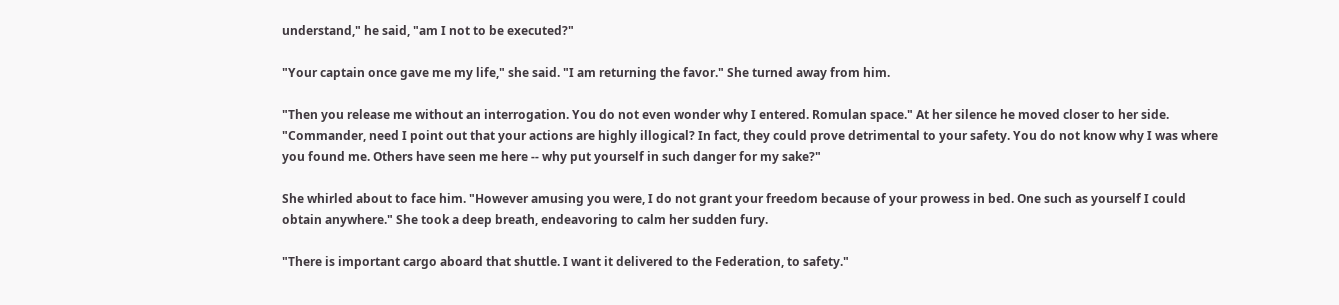understand," he said, "am I not to be executed?"

"Your captain once gave me my life," she said. "I am returning the favor." She turned away from him.

"Then you release me without an interrogation. You do not even wonder why I entered. Romulan space." At her silence he moved closer to her side. "Commander, need I point out that your actions are highly illogical? In fact, they could prove detrimental to your safety. You do not know why I was where you found me. Others have seen me here -- why put yourself in such danger for my sake?"

She whirled about to face him. "However amusing you were, I do not grant your freedom because of your prowess in bed. One such as yourself I could obtain anywhere." She took a deep breath, endeavoring to calm her sudden fury.

"There is important cargo aboard that shuttle. I want it delivered to the Federation, to safety."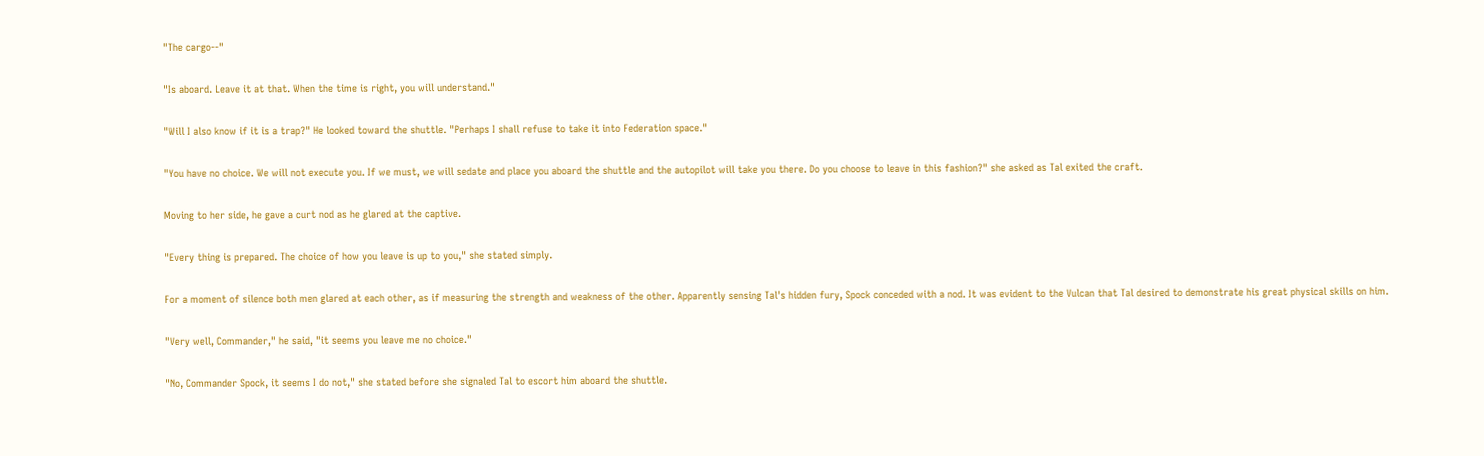"The cargo--"

"Is aboard. Leave it at that. When the time is right, you will understand."

"Will I also know if it is a trap?" He looked toward the shuttle. "Perhaps I shall refuse to take it into Federation space."

"You have no choice. We will not execute you. If we must, we will sedate and place you aboard the shuttle and the autopilot will take you there. Do you choose to leave in this fashion?" she asked as Tal exited the craft.

Moving to her side, he gave a curt nod as he glared at the captive.

"Every thing is prepared. The choice of how you leave is up to you," she stated simply.

For a moment of silence both men glared at each other, as if measuring the strength and weakness of the other. Apparently sensing Tal's hidden fury, Spock conceded with a nod. It was evident to the Vulcan that Tal desired to demonstrate his great physical skills on him.

"Very well, Commander," he said, "it seems you leave me no choice."

"No, Commander Spock, it seems I do not," she stated before she signaled Tal to escort him aboard the shuttle.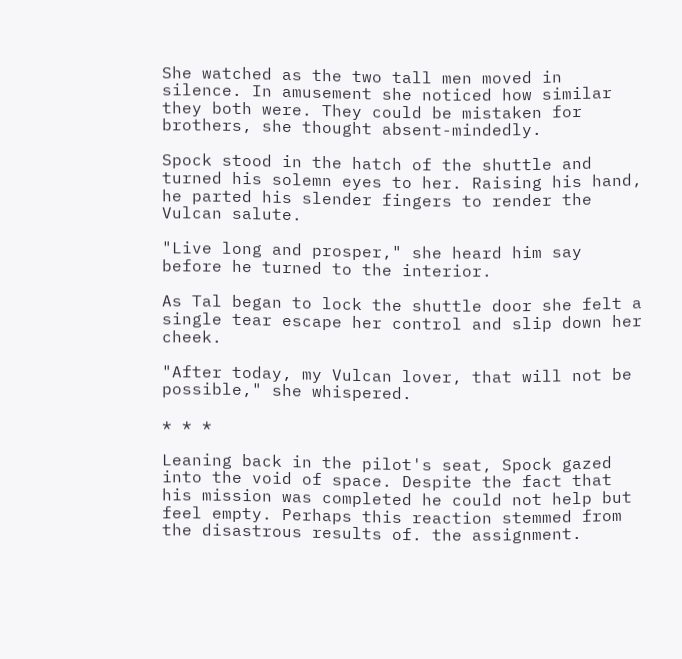She watched as the two tall men moved in silence. In amusement she noticed how similar they both were. They could be mistaken for brothers, she thought absent-mindedly.

Spock stood in the hatch of the shuttle and turned his solemn eyes to her. Raising his hand, he parted his slender fingers to render the Vulcan salute.

"Live long and prosper," she heard him say before he turned to the interior.

As Tal began to lock the shuttle door she felt a single tear escape her control and slip down her cheek.

"After today, my Vulcan lover, that will not be possible," she whispered.

* * *

Leaning back in the pilot's seat, Spock gazed into the void of space. Despite the fact that his mission was completed he could not help but feel empty. Perhaps this reaction stemmed from the disastrous results of. the assignment.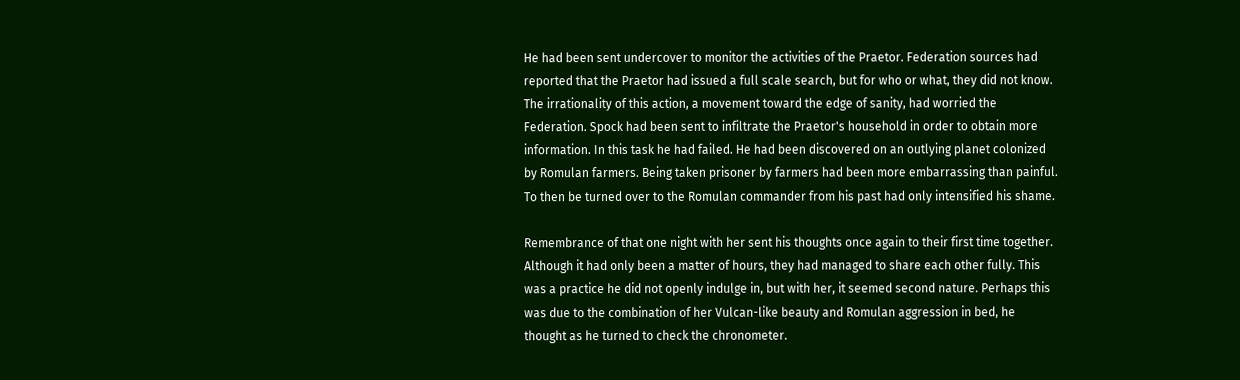He had been sent undercover to monitor the activities of the Praetor. Federation sources had reported that the Praetor had issued a full scale search, but for who or what, they did not know. The irrationality of this action, a movement toward the edge of sanity, had worried the Federation. Spock had been sent to infiltrate the Praetor's household in order to obtain more information. In this task he had failed. He had been discovered on an outlying planet colonized by Romulan farmers. Being taken prisoner by farmers had been more embarrassing than painful. To then be turned over to the Romulan commander from his past had only intensified his shame.

Remembrance of that one night with her sent his thoughts once again to their first time together. Although it had only been a matter of hours, they had managed to share each other fully. This was a practice he did not openly indulge in, but with her, it seemed second nature. Perhaps this was due to the combination of her Vulcan-like beauty and Romulan aggression in bed, he thought as he turned to check the chronometer.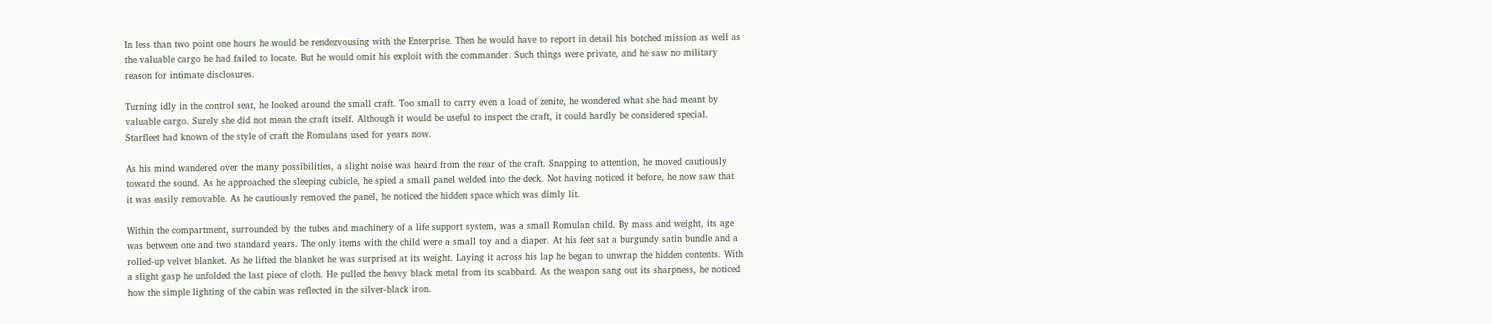In less than two point one hours he would be rendezvousing with the Enterprise. Then he would have to report in detail his botched mission as well as the valuable cargo he had failed to locate. But he would omit his exploit with the commander. Such things were private, and he saw no military reason for intimate disclosures.

Turning idly in the control seat, he looked around the small craft. Too small to carry even a load of zenite, he wondered what she had meant by valuable cargo. Surely she did not mean the craft itself. Although it would be useful to inspect the craft, it could hardly be considered special. Starfleet had known of the style of craft the Romulans used for years now.

As his mind wandered over the many possibilities, a slight noise was heard from the rear of the craft. Snapping to attention, he moved cautiously toward the sound. As he approached the sleeping cubicle, he spied a small panel welded into the deck. Not having noticed it before, he now saw that it was easily removable. As he cautiously removed the panel, he noticed the hidden space which was dimly lit.

Within the compartment, surrounded by the tubes and machinery of a life support system, was a small Romulan child. By mass and weight, its age was between one and two standard years. The only items with the child were a small toy and a diaper. At his feet sat a burgundy satin bundle and a rolled-up velvet blanket. As he lifted the blanket he was surprised at its weight. Laying it across his lap he began to unwrap the hidden contents. With a slight gasp he unfolded the last piece of cloth. He pulled the heavy black metal from its scabbard. As the weapon sang out its sharpness, he noticed how the simple lighting of the cabin was reflected in the silver-black iron.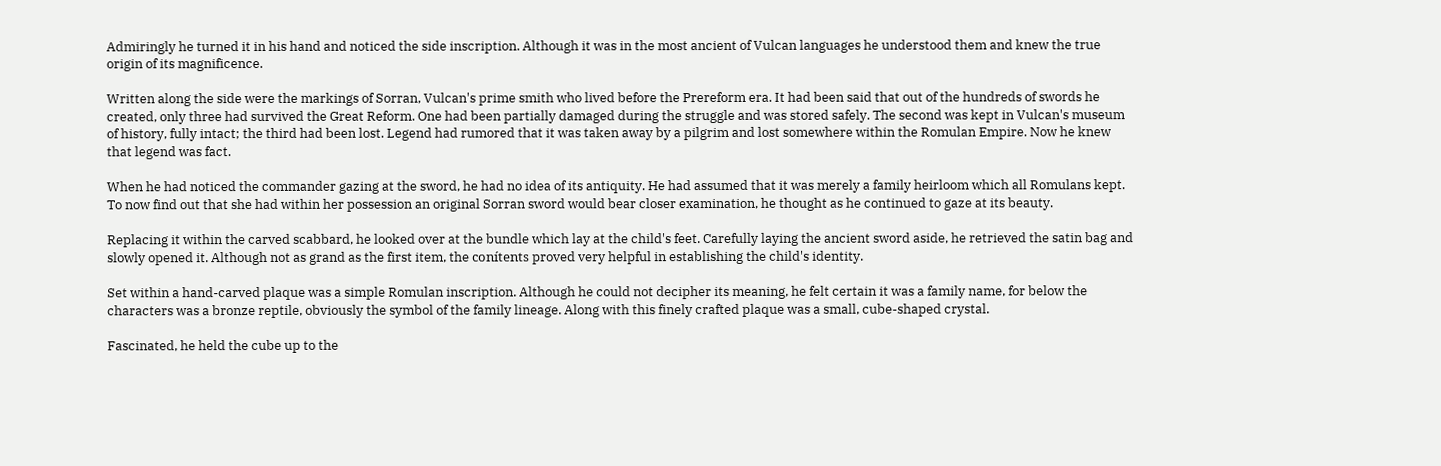Admiringly he turned it in his hand and noticed the side inscription. Although it was in the most ancient of Vulcan languages he understood them and knew the true origin of its magnificence.

Written along the side were the markings of Sorran, Vulcan's prime smith who lived before the Prereform era. It had been said that out of the hundreds of swords he created, only three had survived the Great Reform. One had been partially damaged during the struggle and was stored safely. The second was kept in Vulcan's museum of history, fully intact; the third had been lost. Legend had rumored that it was taken away by a pilgrim and lost somewhere within the Romulan Empire. Now he knew that legend was fact.

When he had noticed the commander gazing at the sword, he had no idea of its antiquity. He had assumed that it was merely a family heirloom which all Romulans kept. To now find out that she had within her possession an original Sorran sword would bear closer examination, he thought as he continued to gaze at its beauty.

Replacing it within the carved scabbard, he looked over at the bundle which lay at the child's feet. Carefully laying the ancient sword aside, he retrieved the satin bag and slowly opened it. Although not as grand as the first item, the conítents proved very helpful in establishing the child's identity.

Set within a hand-carved plaque was a simple Romulan inscription. Although he could not decipher its meaning, he felt certain it was a family name, for below the characters was a bronze reptile, obviously the symbol of the family lineage. Along with this finely crafted plaque was a small, cube-shaped crystal.

Fascinated, he held the cube up to the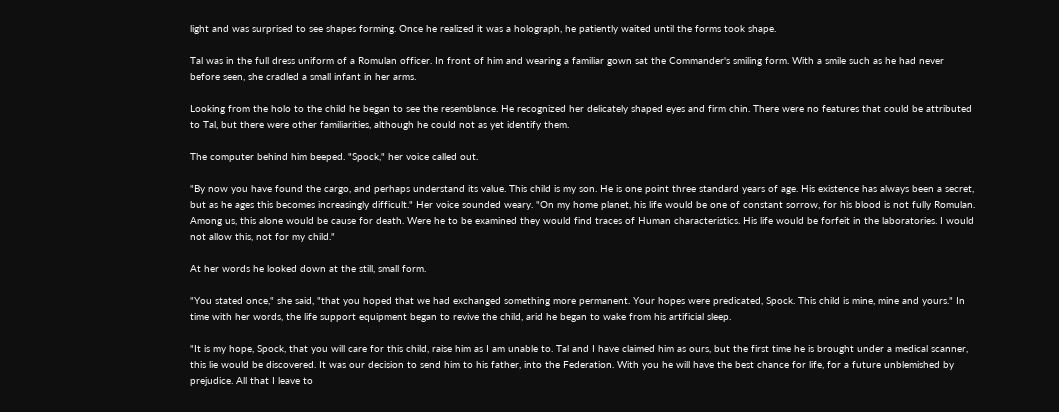light and was surprised to see shapes forming. Once he realized it was a holograph, he patiently waited until the forms took shape.

Tal was in the full dress uniform of a Romulan officer. In front of him and wearing a familiar gown sat the Commander's smiling form. With a smile such as he had never before seen, she cradled a small infant in her arms.

Looking from the holo to the child he began to see the resemblance. He recognized her delicately shaped eyes and firm chin. There were no features that could be attributed to Tal, but there were other familiarities, although he could not as yet identify them.

The computer behind him beeped. "Spock," her voice called out.

"By now you have found the cargo, and perhaps understand its value. This child is my son. He is one point three standard years of age. His existence has always been a secret, but as he ages this becomes increasingly difficult." Her voice sounded weary. "On my home planet, his life would be one of constant sorrow, for his blood is not fully Romulan. Among us, this alone would be cause for death. Were he to be examined they would find traces of Human characteristics. His life would be forfeit in the laboratories. I would not allow this, not for my child."

At her words he looked down at the still, small form.

"You stated once," she said, "that you hoped that we had exchanged something more permanent. Your hopes were predicated, Spock. This child is mine, mine and yours." In time with her words, the life support equipment began to revive the child, arid he began to wake from his artificial sleep.

"It is my hope, Spock, that you will care for this child, raise him as I am unable to. Tal and I have claimed him as ours, but the first time he is brought under a medical scanner, this lie would be discovered. It was our decision to send him to his father, into the Federation. With you he will have the best chance for life, for a future unblemished by prejudice. All that I leave to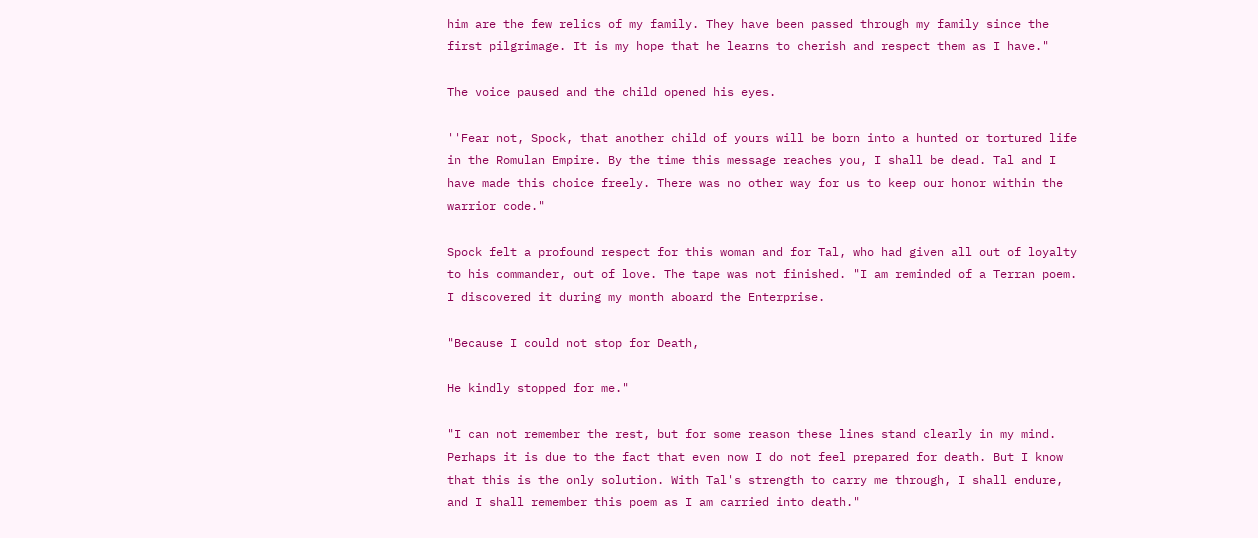him are the few relics of my family. They have been passed through my family since the first pilgrimage. It is my hope that he learns to cherish and respect them as I have."

The voice paused and the child opened his eyes.

''Fear not, Spock, that another child of yours will be born into a hunted or tortured life in the Romulan Empire. By the time this message reaches you, I shall be dead. Tal and I have made this choice freely. There was no other way for us to keep our honor within the warrior code."

Spock felt a profound respect for this woman and for Tal, who had given all out of loyalty to his commander, out of love. The tape was not finished. "I am reminded of a Terran poem. I discovered it during my month aboard the Enterprise.

"Because I could not stop for Death,

He kindly stopped for me."

"I can not remember the rest, but for some reason these lines stand clearly in my mind. Perhaps it is due to the fact that even now I do not feel prepared for death. But I know that this is the only solution. With Tal's strength to carry me through, I shall endure, and I shall remember this poem as I am carried into death."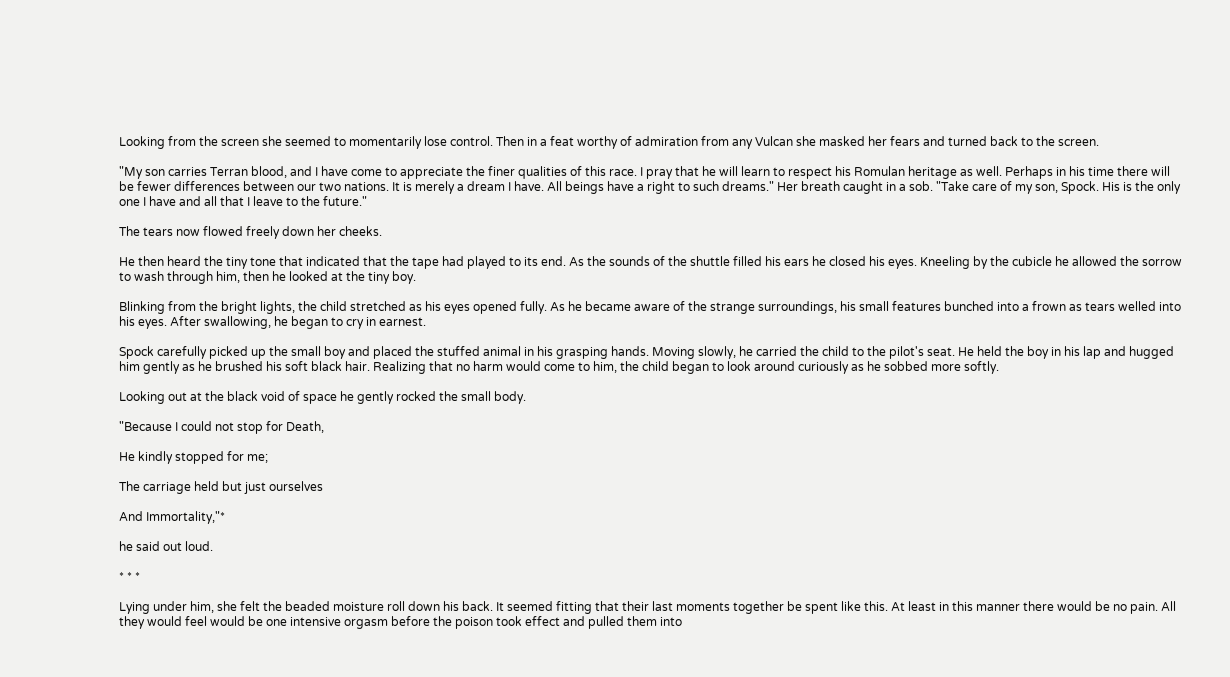Looking from the screen she seemed to momentarily lose control. Then in a feat worthy of admiration from any Vulcan she masked her fears and turned back to the screen.

"My son carries Terran blood, and I have come to appreciate the finer qualities of this race. I pray that he will learn to respect his Romulan heritage as well. Perhaps in his time there will be fewer differences between our two nations. It is merely a dream I have. All beings have a right to such dreams." Her breath caught in a sob. "Take care of my son, Spock. His is the only one I have and all that I leave to the future."

The tears now flowed freely down her cheeks.

He then heard the tiny tone that indicated that the tape had played to its end. As the sounds of the shuttle filled his ears he closed his eyes. Kneeling by the cubicle he allowed the sorrow to wash through him, then he looked at the tiny boy.

Blinking from the bright lights, the child stretched as his eyes opened fully. As he became aware of the strange surroundings, his small features bunched into a frown as tears welled into his eyes. After swallowing, he began to cry in earnest.

Spock carefully picked up the small boy and placed the stuffed animal in his grasping hands. Moving slowly, he carried the child to the pilot's seat. He held the boy in his lap and hugged him gently as he brushed his soft black hair. Realizing that no harm would come to him, the child began to look around curiously as he sobbed more softly.

Looking out at the black void of space he gently rocked the small body.

"Because I could not stop for Death,

He kindly stopped for me;

The carriage held but just ourselves

And Immortality,"*

he said out loud.

* * *

Lying under him, she felt the beaded moisture roll down his back. It seemed fitting that their last moments together be spent like this. At least in this manner there would be no pain. All they would feel would be one intensive orgasm before the poison took effect and pulled them into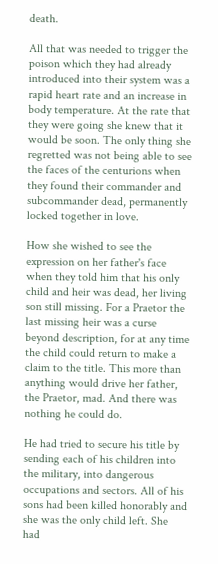death.

All that was needed to trigger the poison which they had already introduced into their system was a rapid heart rate and an increase in body temperature. At the rate that they were going she knew that it would be soon. The only thing she regretted was not being able to see the faces of the centurions when they found their commander and subcommander dead, permanently locked together in love.

How she wished to see the expression on her father's face when they told him that his only child and heir was dead, her living son still missing. For a Praetor the last missing heir was a curse beyond description, for at any time the child could return to make a claim to the title. This more than anything would drive her father, the Praetor, mad. And there was nothing he could do.

He had tried to secure his title by sending each of his children into the military, into dangerous occupations and sectors. All of his sons had been killed honorably and she was the only child left. She had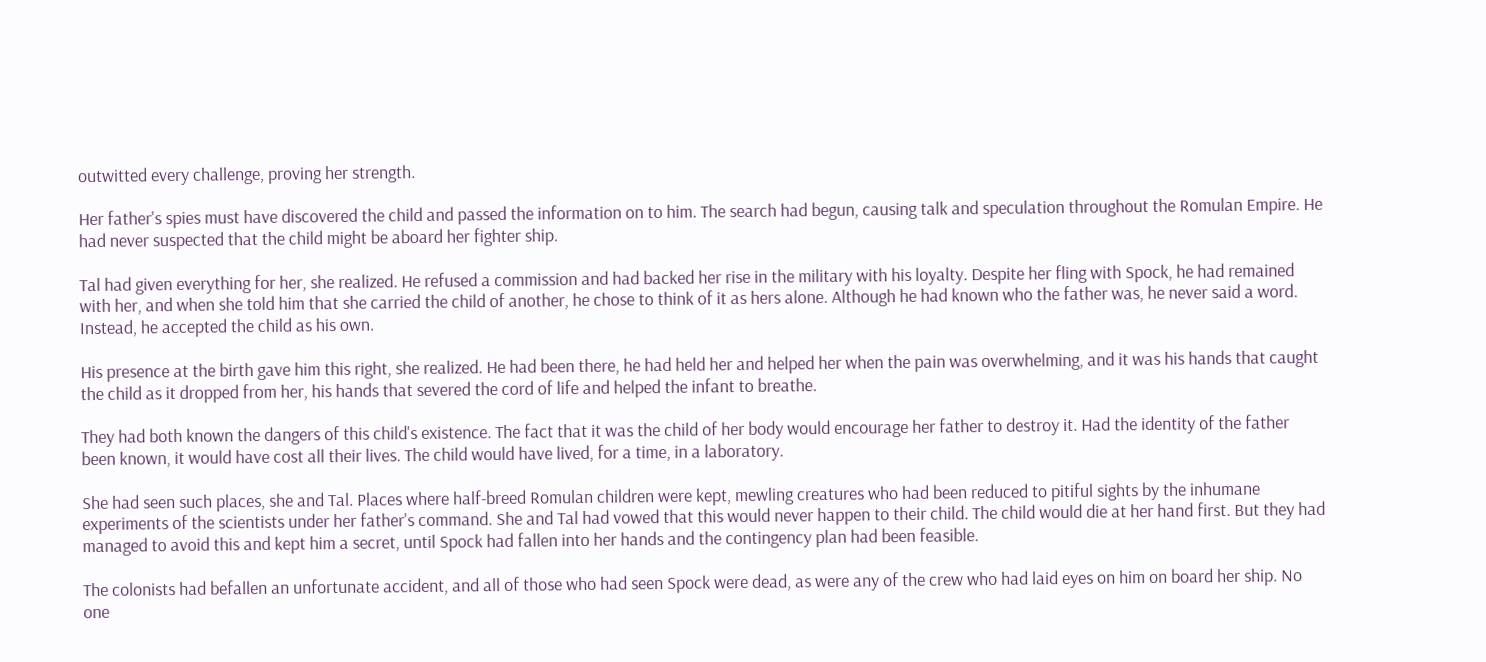outwitted every challenge, proving her strength.

Her father's spies must have discovered the child and passed the information on to him. The search had begun, causing talk and speculation throughout the Romulan Empire. He had never suspected that the child might be aboard her fighter ship.

Tal had given everything for her, she realized. He refused a commission and had backed her rise in the military with his loyalty. Despite her fling with Spock, he had remained with her, and when she told him that she carried the child of another, he chose to think of it as hers alone. Although he had known who the father was, he never said a word. Instead, he accepted the child as his own.

His presence at the birth gave him this right, she realized. He had been there, he had held her and helped her when the pain was overwhelming, and it was his hands that caught the child as it dropped from her, his hands that severed the cord of life and helped the infant to breathe.

They had both known the dangers of this child's existence. The fact that it was the child of her body would encourage her father to destroy it. Had the identity of the father been known, it would have cost all their lives. The child would have lived, for a time, in a laboratory.

She had seen such places, she and Tal. Places where half-breed Romulan children were kept, mewling creatures who had been reduced to pitiful sights by the inhumane experiments of the scientists under her father's command. She and Tal had vowed that this would never happen to their child. The child would die at her hand first. But they had managed to avoid this and kept him a secret, until Spock had fallen into her hands and the contingency plan had been feasible.

The colonists had befallen an unfortunate accident, and all of those who had seen Spock were dead, as were any of the crew who had laid eyes on him on board her ship. No one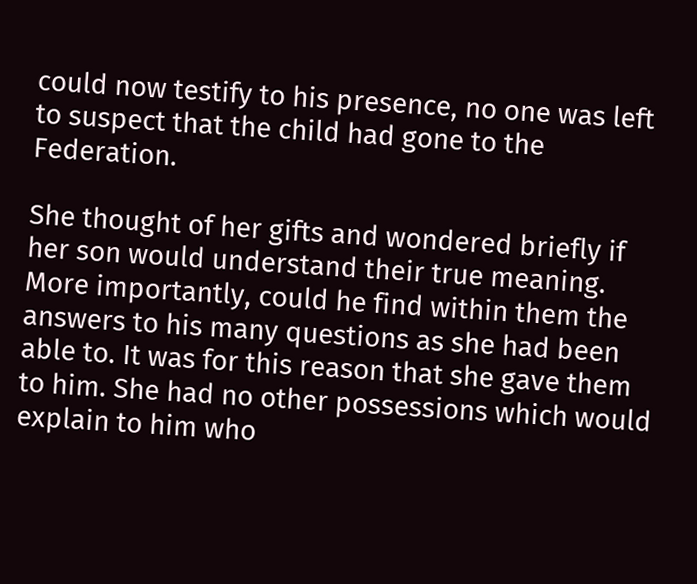could now testify to his presence, no one was left to suspect that the child had gone to the Federation.

She thought of her gifts and wondered briefly if her son would understand their true meaning. More importantly, could he find within them the answers to his many questions as she had been able to. It was for this reason that she gave them to him. She had no other possessions which would explain to him who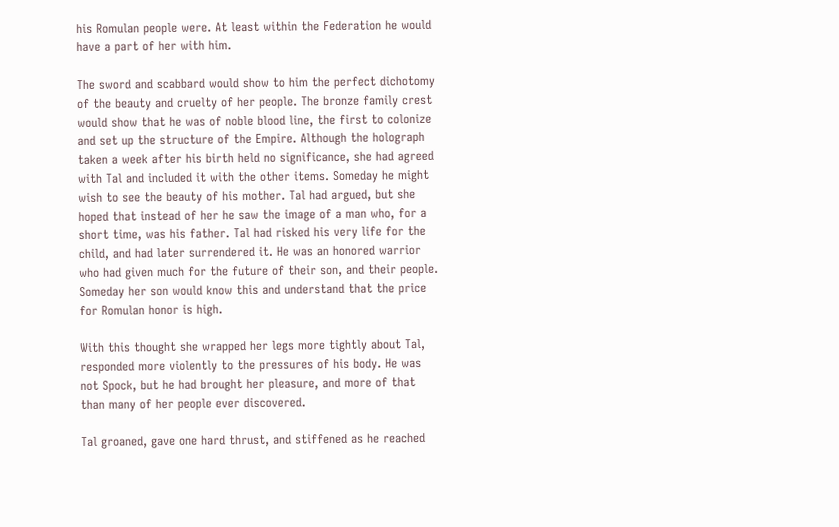his Romulan people were. At least within the Federation he would have a part of her with him.

The sword and scabbard would show to him the perfect dichotomy of the beauty and cruelty of her people. The bronze family crest would show that he was of noble blood line, the first to colonize and set up the structure of the Empire. Although the holograph taken a week after his birth held no significance, she had agreed with Tal and included it with the other items. Someday he might wish to see the beauty of his mother. Tal had argued, but she hoped that instead of her he saw the image of a man who, for a short time, was his father. Tal had risked his very life for the child, and had later surrendered it. He was an honored warrior who had given much for the future of their son, and their people. Someday her son would know this and understand that the price for Romulan honor is high.

With this thought she wrapped her legs more tightly about Tal, responded more violently to the pressures of his body. He was not Spock, but he had brought her pleasure, and more of that than many of her people ever discovered.

Tal groaned, gave one hard thrust, and stiffened as he reached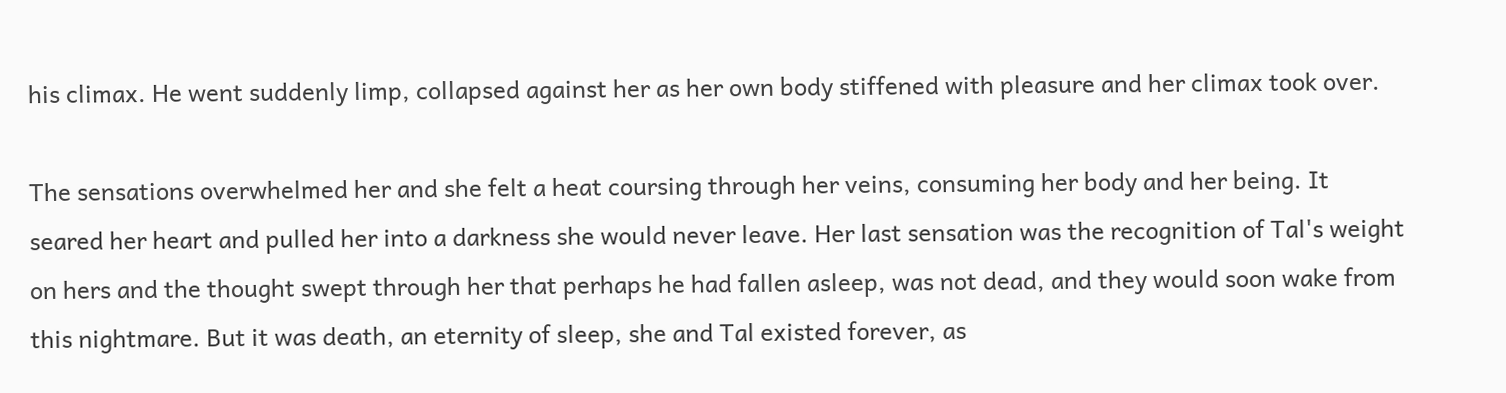his climax. He went suddenly limp, collapsed against her as her own body stiffened with pleasure and her climax took over.

The sensations overwhelmed her and she felt a heat coursing through her veins, consuming her body and her being. It seared her heart and pulled her into a darkness she would never leave. Her last sensation was the recognition of Tal's weight on hers and the thought swept through her that perhaps he had fallen asleep, was not dead, and they would soon wake from this nightmare. But it was death, an eternity of sleep, she and Tal existed forever, as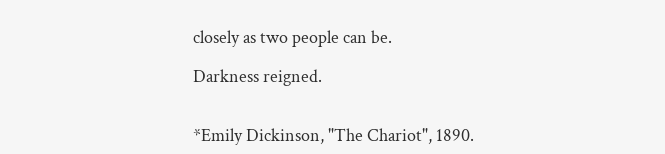closely as two people can be.

Darkness reigned.


*Emily Dickinson, "The Chariot", 1890.